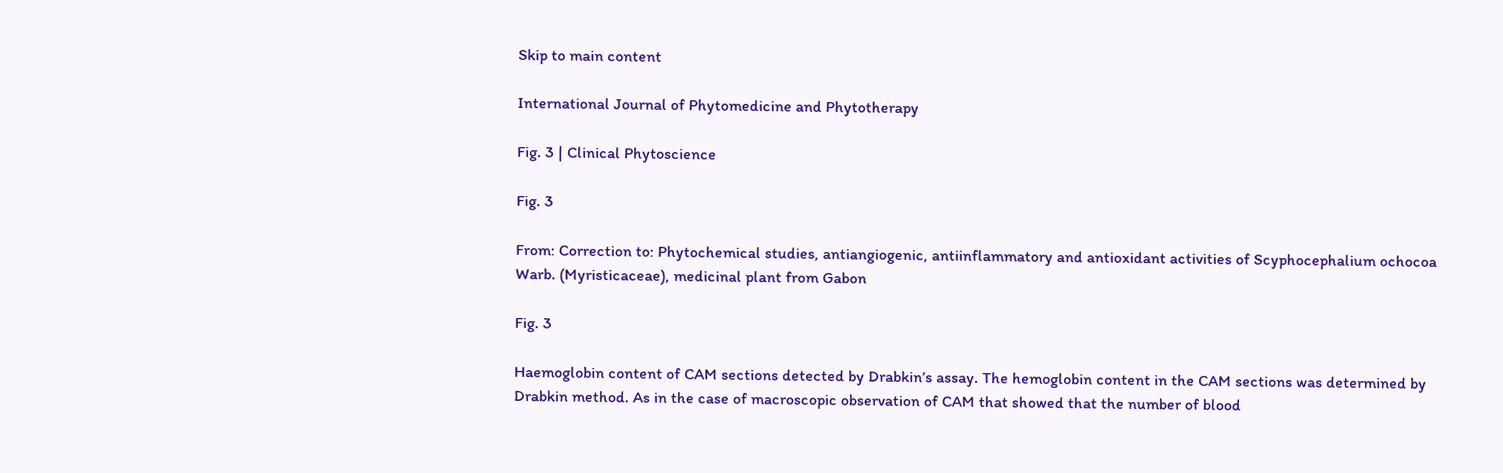Skip to main content

International Journal of Phytomedicine and Phytotherapy

Fig. 3 | Clinical Phytoscience

Fig. 3

From: Correction to: Phytochemical studies, antiangiogenic, antiinflammatory and antioxidant activities of Scyphocephalium ochocoa Warb. (Myristicaceae), medicinal plant from Gabon

Fig. 3

Haemoglobin content of CAM sections detected by Drabkin’s assay. The hemoglobin content in the CAM sections was determined by Drabkin method. As in the case of macroscopic observation of CAM that showed that the number of blood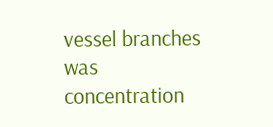vessel branches was concentration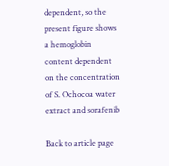dependent, so the present figure shows a hemoglobin content dependent on the concentration of S. Ochocoa water extract and sorafenib

Back to article page